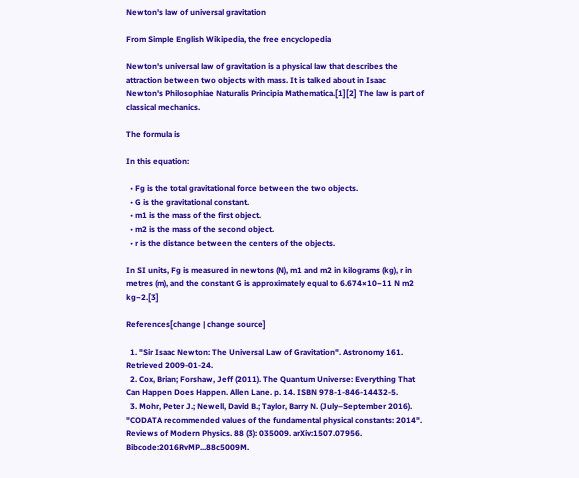Newton's law of universal gravitation

From Simple English Wikipedia, the free encyclopedia

Newton's universal law of gravitation is a physical law that describes the attraction between two objects with mass. It is talked about in Isaac Newton's Philosophiae Naturalis Principia Mathematica.[1][2] The law is part of classical mechanics.

The formula is

In this equation:

  • Fg is the total gravitational force between the two objects.
  • G is the gravitational constant.
  • m1 is the mass of the first object.
  • m2 is the mass of the second object.
  • r is the distance between the centers of the objects.

In SI units, Fg is measured in newtons (N), m1 and m2 in kilograms (kg), r in metres (m), and the constant G is approximately equal to 6.674×10−11 N m2 kg−2.[3]

References[change | change source]

  1. "Sir Isaac Newton: The Universal Law of Gravitation". Astronomy 161. Retrieved 2009-01-24.
  2. Cox, Brian; Forshaw, Jeff (2011). The Quantum Universe: Everything That Can Happen Does Happen. Allen Lane. p. 14. ISBN 978-1-846-14432-5.
  3. Mohr, Peter J.; Newell, David B.; Taylor, Barry N. (July–September 2016). "CODATA recommended values of the fundamental physical constants: 2014". Reviews of Modern Physics. 88 (3): 035009. arXiv:1507.07956. Bibcode:2016RvMP...88c5009M.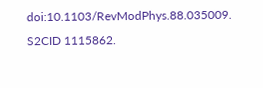doi:10.1103/RevModPhys.88.035009. S2CID 1115862.